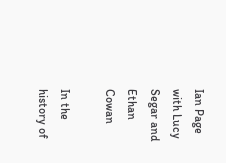Ian Page with Lucy Segar and Ethan Cowan

In the history of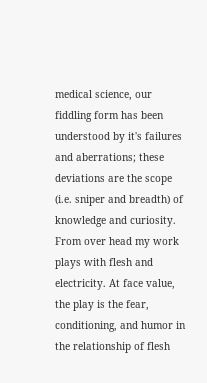medical science, our fiddling form has been understood by it's failures and aberrations; these deviations are the scope (i.e. sniper and breadth) of knowledge and curiosity. From over head my work plays with flesh and electricity. At face value, the play is the fear, conditioning, and humor in the relationship of flesh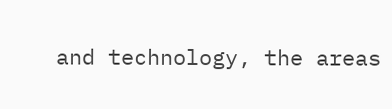and technology, the areas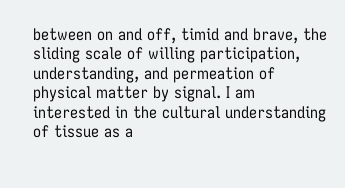between on and off, timid and brave, the sliding scale of willing participation, understanding, and permeation of physical matter by signal. I am interested in the cultural understanding of tissue as a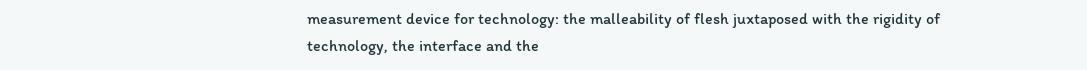measurement device for technology: the malleability of flesh juxtaposed with the rigidity of technology, the interface and the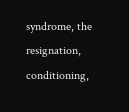syndrome, the resignation, conditioning,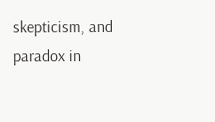skepticism, and paradox in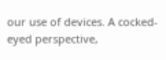our use of devices. A cocked-eyed perspective,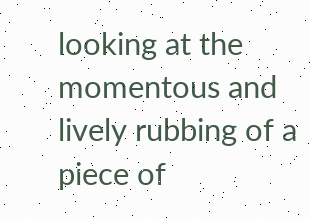looking at the momentous and lively rubbing of a piece of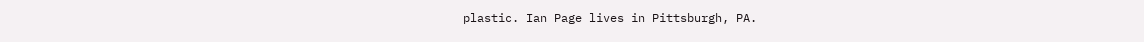plastic. Ian Page lives in Pittsburgh, PA.